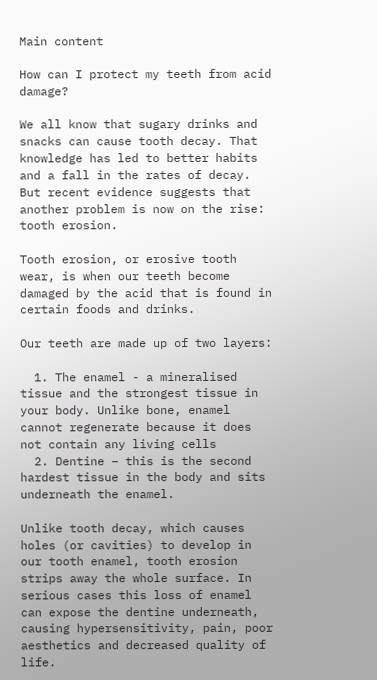Main content

How can I protect my teeth from acid damage?

We all know that sugary drinks and snacks can cause tooth decay. That knowledge has led to better habits and a fall in the rates of decay. But recent evidence suggests that another problem is now on the rise: tooth erosion.

Tooth erosion, or erosive tooth wear, is when our teeth become damaged by the acid that is found in certain foods and drinks.

Our teeth are made up of two layers:

  1. The enamel - a mineralised tissue and the strongest tissue in your body. Unlike bone, enamel cannot regenerate because it does not contain any living cells
  2. Dentine – this is the second hardest tissue in the body and sits underneath the enamel.

Unlike tooth decay, which causes holes (or cavities) to develop in our tooth enamel, tooth erosion strips away the whole surface. In serious cases this loss of enamel can expose the dentine underneath, causing hypersensitivity, pain, poor aesthetics and decreased quality of life.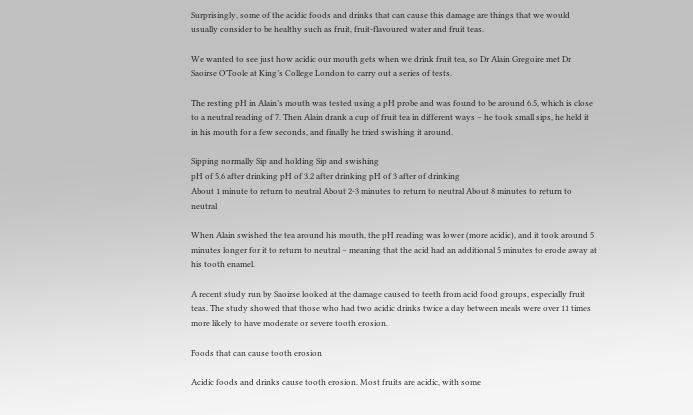Surprisingly, some of the acidic foods and drinks that can cause this damage are things that we would usually consider to be healthy such as fruit, fruit-flavoured water and fruit teas.

We wanted to see just how acidic our mouth gets when we drink fruit tea, so Dr Alain Gregoire met Dr Saoirse O’Toole at King’s College London to carry out a series of tests.

The resting pH in Alain’s mouth was tested using a pH probe and was found to be around 6.5, which is close to a neutral reading of 7. Then Alain drank a cup of fruit tea in different ways – he took small sips, he held it in his mouth for a few seconds, and finally he tried swishing it around.

Sipping normally Sip and holding Sip and swishing
pH of 5.6 after drinking pH of 3.2 after drinking pH of 3 after of drinking
About 1 minute to return to neutral About 2-3 minutes to return to neutral About 8 minutes to return to neutral

When Alain swished the tea around his mouth, the pH reading was lower (more acidic), and it took around 5 minutes longer for it to return to neutral – meaning that the acid had an additional 5 minutes to erode away at his tooth enamel.

A recent study run by Saoirse looked at the damage caused to teeth from acid food groups, especially fruit teas. The study showed that those who had two acidic drinks twice a day between meals were over 11 times more likely to have moderate or severe tooth erosion.

Foods that can cause tooth erosion

Acidic foods and drinks cause tooth erosion. Most fruits are acidic, with some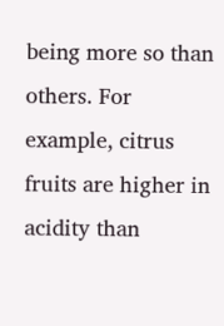being more so than others. For example, citrus fruits are higher in acidity than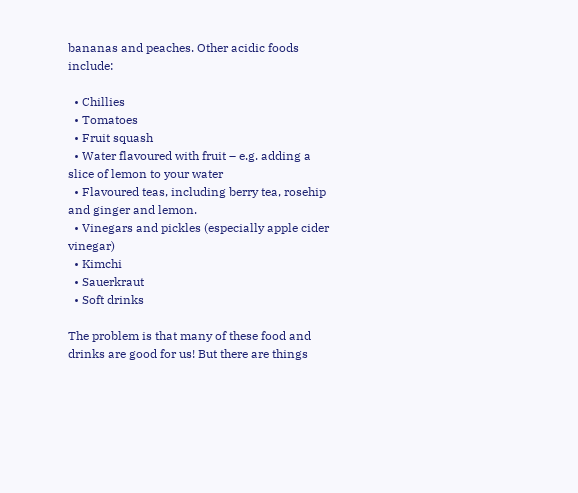bananas and peaches. Other acidic foods include:

  • Chillies
  • Tomatoes
  • Fruit squash
  • Water flavoured with fruit – e.g. adding a slice of lemon to your water
  • Flavoured teas, including berry tea, rosehip and ginger and lemon.
  • Vinegars and pickles (especially apple cider vinegar)
  • Kimchi
  • Sauerkraut
  • Soft drinks

The problem is that many of these food and drinks are good for us! But there are things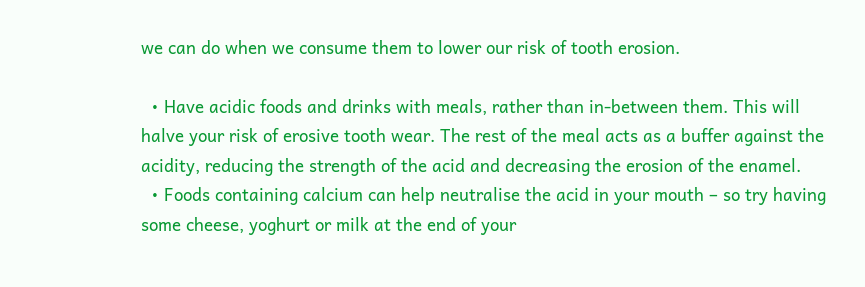we can do when we consume them to lower our risk of tooth erosion.

  • Have acidic foods and drinks with meals, rather than in-between them. This will halve your risk of erosive tooth wear. The rest of the meal acts as a buffer against the acidity, reducing the strength of the acid and decreasing the erosion of the enamel.
  • Foods containing calcium can help neutralise the acid in your mouth – so try having some cheese, yoghurt or milk at the end of your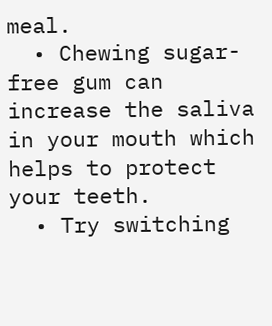meal.
  • Chewing sugar-free gum can increase the saliva in your mouth which helps to protect your teeth.
  • Try switching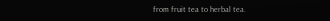from fruit tea to herbal tea.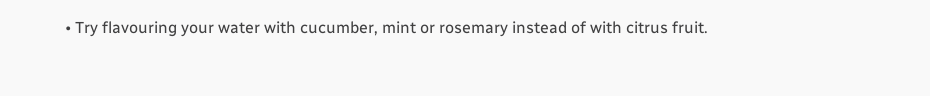• Try flavouring your water with cucumber, mint or rosemary instead of with citrus fruit.